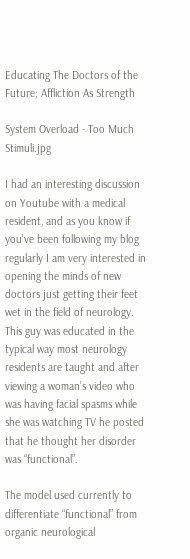Educating The Doctors of the Future; Affliction As Strength

System Overload - Too Much Stimuli.jpg

I had an interesting discussion on Youtube with a medical resident, and as you know if you’ve been following my blog regularly I am very interested in opening the minds of new doctors just getting their feet wet in the field of neurology. This guy was educated in the typical way most neurology residents are taught and after viewing a woman’s video who was having facial spasms while she was watching TV he posted that he thought her disorder was “functional”.

The model used currently to differentiate “functional” from organic neurological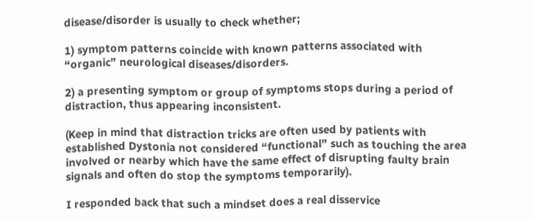disease/disorder is usually to check whether;

1) symptom patterns coincide with known patterns associated with “organic” neurological diseases/disorders.

2) a presenting symptom or group of symptoms stops during a period of distraction, thus appearing inconsistent.

(Keep in mind that distraction tricks are often used by patients with established Dystonia not considered “functional” such as touching the area involved or nearby which have the same effect of disrupting faulty brain signals and often do stop the symptoms temporarily).

I responded back that such a mindset does a real disservice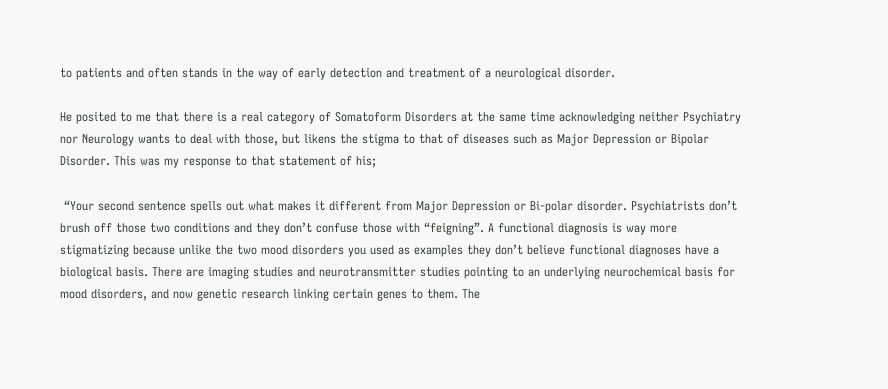to patients and often stands in the way of early detection and treatment of a neurological disorder.

He posited to me that there is a real category of Somatoform Disorders at the same time acknowledging neither Psychiatry nor Neurology wants to deal with those, but likens the stigma to that of diseases such as Major Depression or Bipolar Disorder. This was my response to that statement of his;

 “Your second sentence spells out what makes it different from Major Depression or Bi-polar disorder. Psychiatrists don’t brush off those two conditions and they don’t confuse those with “feigning”. A functional diagnosis is way more stigmatizing because unlike the two mood disorders you used as examples they don’t believe functional diagnoses have a biological basis. There are imaging studies and neurotransmitter studies pointing to an underlying neurochemical basis for mood disorders, and now genetic research linking certain genes to them. The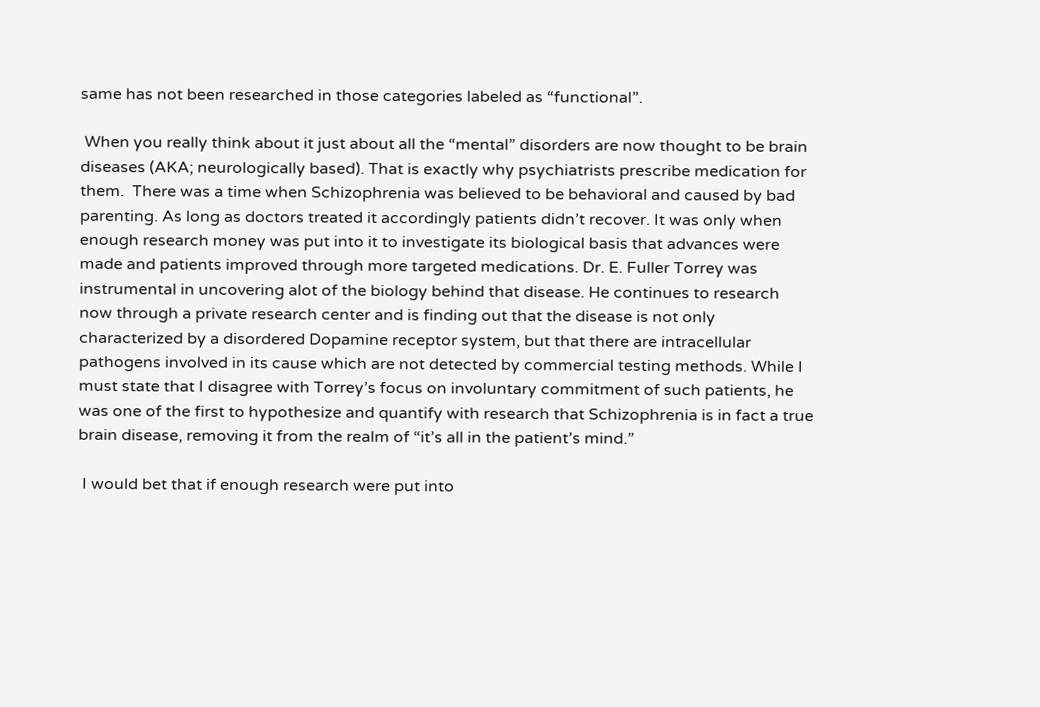same has not been researched in those categories labeled as “functional”.

 When you really think about it just about all the “mental” disorders are now thought to be brain diseases (AKA; neurologically based). That is exactly why psychiatrists prescribe medication for them.  There was a time when Schizophrenia was believed to be behavioral and caused by bad parenting. As long as doctors treated it accordingly patients didn’t recover. It was only when enough research money was put into it to investigate its biological basis that advances were made and patients improved through more targeted medications. Dr. E. Fuller Torrey was instrumental in uncovering alot of the biology behind that disease. He continues to research now through a private research center and is finding out that the disease is not only characterized by a disordered Dopamine receptor system, but that there are intracellular pathogens involved in its cause which are not detected by commercial testing methods. While I must state that I disagree with Torrey’s focus on involuntary commitment of such patients, he was one of the first to hypothesize and quantify with research that Schizophrenia is in fact a true brain disease, removing it from the realm of “it’s all in the patient’s mind.”

 I would bet that if enough research were put into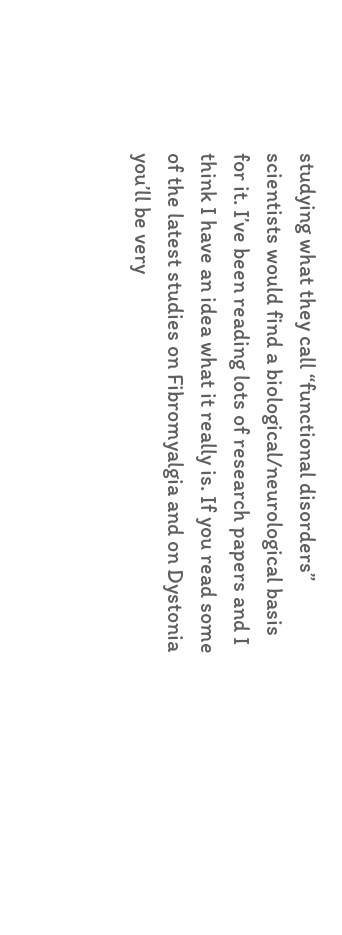studying what they call “functional disorders” scientists would find a biological/neurological basis for it. I’ve been reading lots of research papers and I think I have an idea what it really is. If you read some of the latest studies on Fibromyalgia and on Dystonia you’ll be very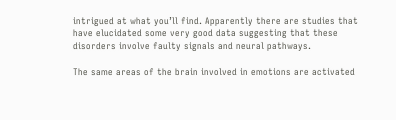intrigued at what you’ll find. Apparently there are studies that have elucidated some very good data suggesting that these disorders involve faulty signals and neural pathways.

The same areas of the brain involved in emotions are activated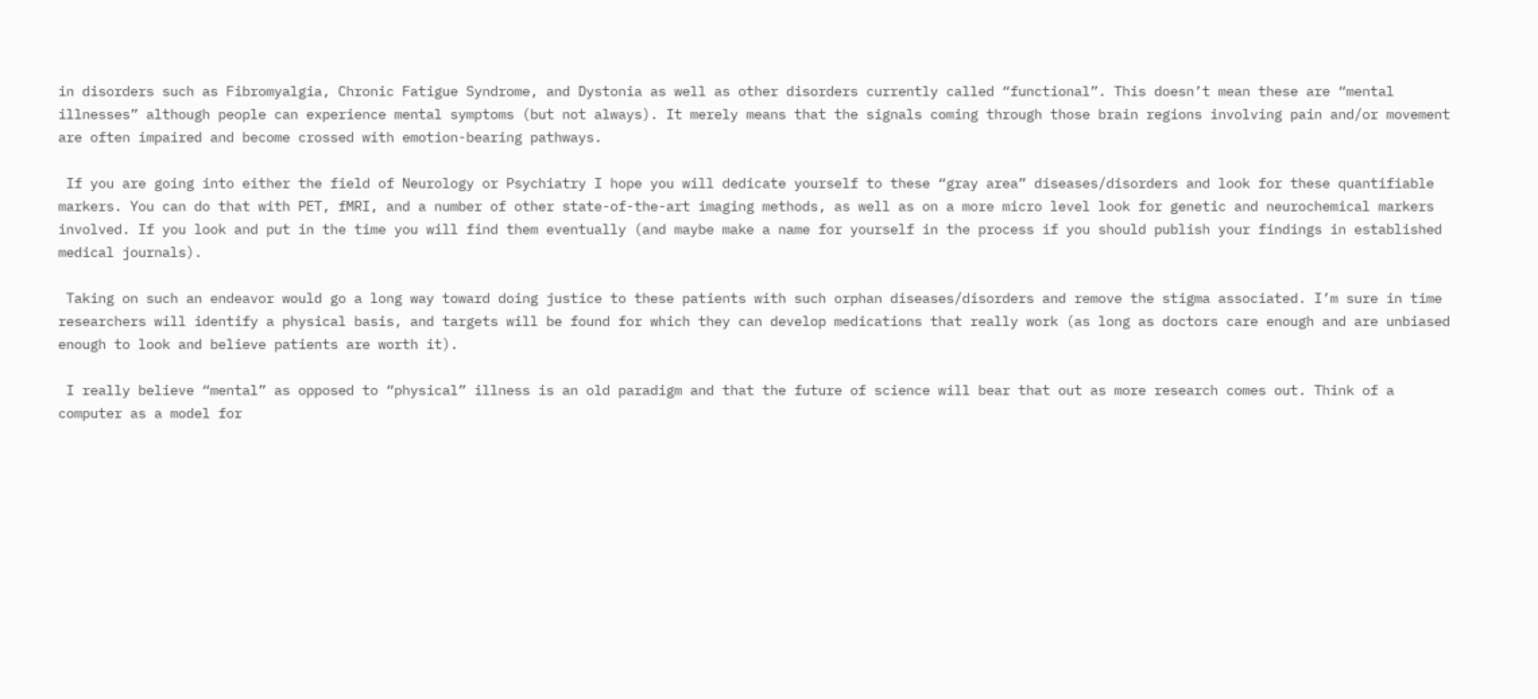in disorders such as Fibromyalgia, Chronic Fatigue Syndrome, and Dystonia as well as other disorders currently called “functional”. This doesn’t mean these are “mental illnesses” although people can experience mental symptoms (but not always). It merely means that the signals coming through those brain regions involving pain and/or movement are often impaired and become crossed with emotion-bearing pathways.

 If you are going into either the field of Neurology or Psychiatry I hope you will dedicate yourself to these “gray area” diseases/disorders and look for these quantifiable markers. You can do that with PET, fMRI, and a number of other state-of-the-art imaging methods, as well as on a more micro level look for genetic and neurochemical markers involved. If you look and put in the time you will find them eventually (and maybe make a name for yourself in the process if you should publish your findings in established medical journals).

 Taking on such an endeavor would go a long way toward doing justice to these patients with such orphan diseases/disorders and remove the stigma associated. I’m sure in time researchers will identify a physical basis, and targets will be found for which they can develop medications that really work (as long as doctors care enough and are unbiased enough to look and believe patients are worth it).

 I really believe “mental” as opposed to “physical” illness is an old paradigm and that the future of science will bear that out as more research comes out. Think of a computer as a model for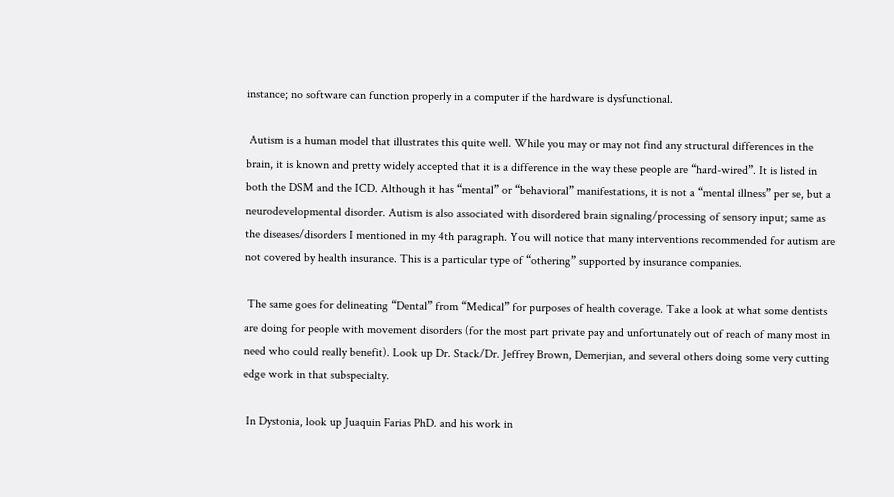instance; no software can function properly in a computer if the hardware is dysfunctional.

 Autism is a human model that illustrates this quite well. While you may or may not find any structural differences in the brain, it is known and pretty widely accepted that it is a difference in the way these people are “hard-wired”. It is listed in both the DSM and the ICD. Although it has “mental” or “behavioral” manifestations, it is not a “mental illness” per se, but a neurodevelopmental disorder. Autism is also associated with disordered brain signaling/processing of sensory input; same as the diseases/disorders I mentioned in my 4th paragraph. You will notice that many interventions recommended for autism are not covered by health insurance. This is a particular type of “othering” supported by insurance companies.

 The same goes for delineating “Dental” from “Medical” for purposes of health coverage. Take a look at what some dentists are doing for people with movement disorders (for the most part private pay and unfortunately out of reach of many most in need who could really benefit). Look up Dr. Stack/Dr. Jeffrey Brown, Demerjian, and several others doing some very cutting edge work in that subspecialty.

 In Dystonia, look up Juaquin Farias PhD. and his work in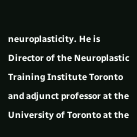neuroplasticity. He is Director of the Neuroplastic Training Institute Toronto and adjunct professor at the University of Toronto at the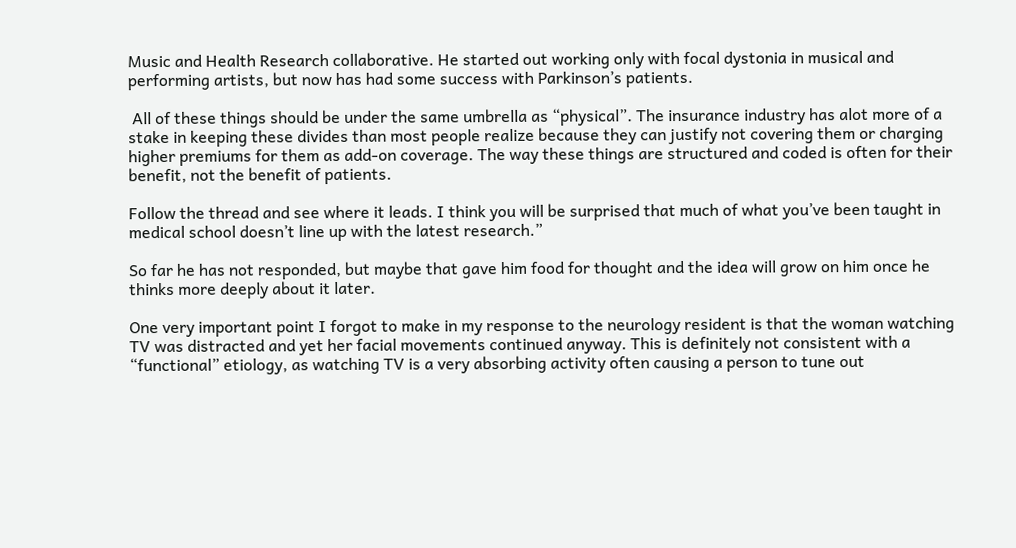Music and Health Research collaborative. He started out working only with focal dystonia in musical and performing artists, but now has had some success with Parkinson’s patients.

 All of these things should be under the same umbrella as “physical”. The insurance industry has alot more of a stake in keeping these divides than most people realize because they can justify not covering them or charging higher premiums for them as add-on coverage. The way these things are structured and coded is often for their benefit, not the benefit of patients.

Follow the thread and see where it leads. I think you will be surprised that much of what you’ve been taught in medical school doesn’t line up with the latest research.”

So far he has not responded, but maybe that gave him food for thought and the idea will grow on him once he thinks more deeply about it later.

One very important point I forgot to make in my response to the neurology resident is that the woman watching TV was distracted and yet her facial movements continued anyway. This is definitely not consistent with a “functional” etiology, as watching TV is a very absorbing activity often causing a person to tune out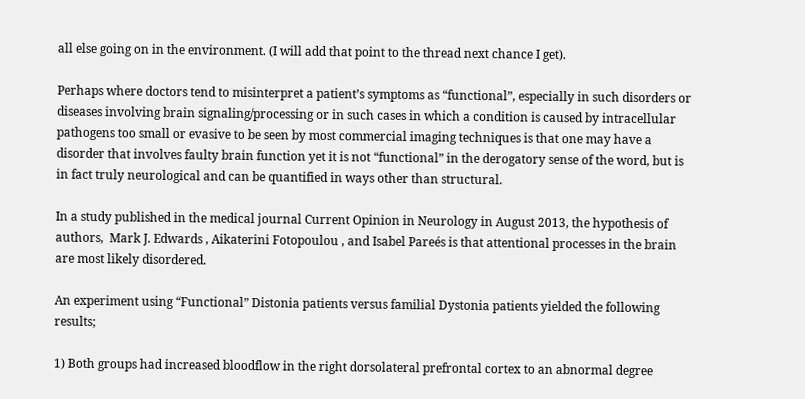all else going on in the environment. (I will add that point to the thread next chance I get).

Perhaps where doctors tend to misinterpret a patient’s symptoms as “functional”, especially in such disorders or diseases involving brain signaling/processing or in such cases in which a condition is caused by intracellular pathogens too small or evasive to be seen by most commercial imaging techniques is that one may have a disorder that involves faulty brain function yet it is not “functional” in the derogatory sense of the word, but is in fact truly neurological and can be quantified in ways other than structural.

In a study published in the medical journal Current Opinion in Neurology in August 2013, the hypothesis of authors,  Mark J. Edwards , Aikaterini Fotopoulou , and Isabel Pareés is that attentional processes in the brain are most likely disordered.

An experiment using “Functional” Distonia patients versus familial Dystonia patients yielded the following results;

1) Both groups had increased bloodflow in the right dorsolateral prefrontal cortex to an abnormal degree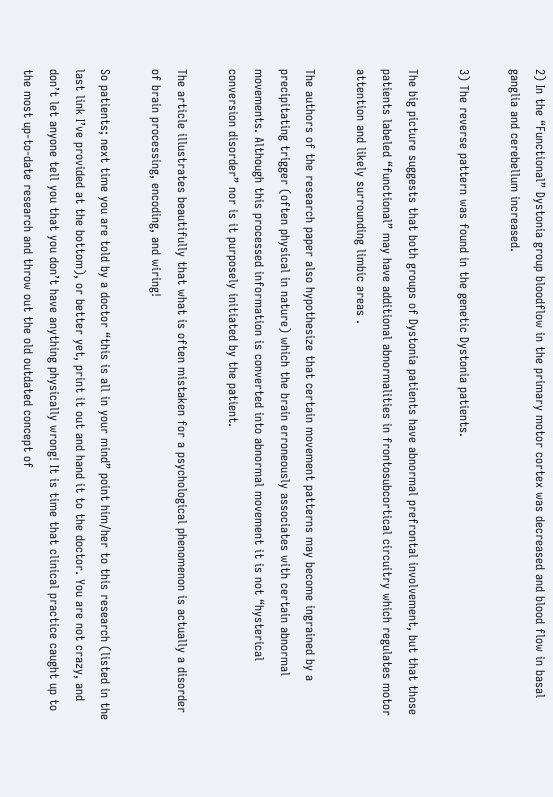2) In the “Functional” Dystonia group bloodflow in the primary motor cortex was decreased and blood flow in basal ganglia and cerebellum increased.

3) The reverse pattern was found in the genetic Dystonia patients.

The big picture suggests that both groups of Dystonia patients have abnormal prefrontal involvement, but that those patients labeled “functional” may have additional abnormalities in frontosubcortical circuitry which regulates motor attention and likely surrounding limbic areas .

The authors of the research paper also hypothesize that certain movement patterns may become ingrained by a precipitating trigger (often physical in nature) which the brain erroneously associates with certain abnormal movements. Although this processed information is converted into abnormal movement it is not “hysterical conversion disorder” nor is it purposely initiated by the patient.

The article illustrates beautifully that what is often mistaken for a psychological phenomenon is actually a disorder of brain processing, encoding, and wiring!

So patients; next time you are told by a doctor “this is all in your mind” point him/her to this research (listed in the last link I’ve provided at the bottom), or better yet, print it out and hand it to the doctor. You are not crazy, and don’t let anyone tell you that you don’t have anything physically wrong! It is time that clinical practice caught up to the most up-to-date research and throw out the old outdated concept of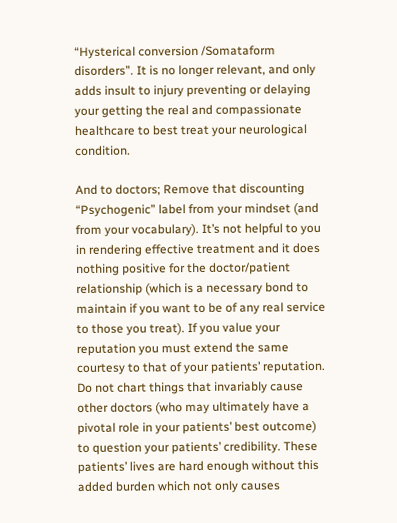“Hysterical conversion /Somataform disorders”. It is no longer relevant, and only adds insult to injury preventing or delaying your getting the real and compassionate healthcare to best treat your neurological condition.

And to doctors; Remove that discounting “Psychogenic” label from your mindset (and from your vocabulary). It’s not helpful to you in rendering effective treatment and it does nothing positive for the doctor/patient relationship (which is a necessary bond to maintain if you want to be of any real service to those you treat). If you value your reputation you must extend the same courtesy to that of your patients’ reputation. Do not chart things that invariably cause other doctors (who may ultimately have a pivotal role in your patients’ best outcome) to question your patients’ credibility. These patients’ lives are hard enough without this added burden which not only causes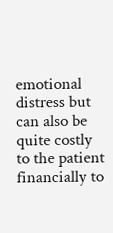emotional distress but can also be quite costly to the patient financially to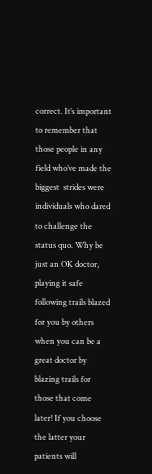correct. It’s important to remember that those people in any field who’ve made the biggest  strides were individuals who dared to challenge the status quo. Why be just an OK doctor, playing it safe following trails blazed for you by others when you can be a great doctor by blazing trails for those that come later! If you choose the latter your patients will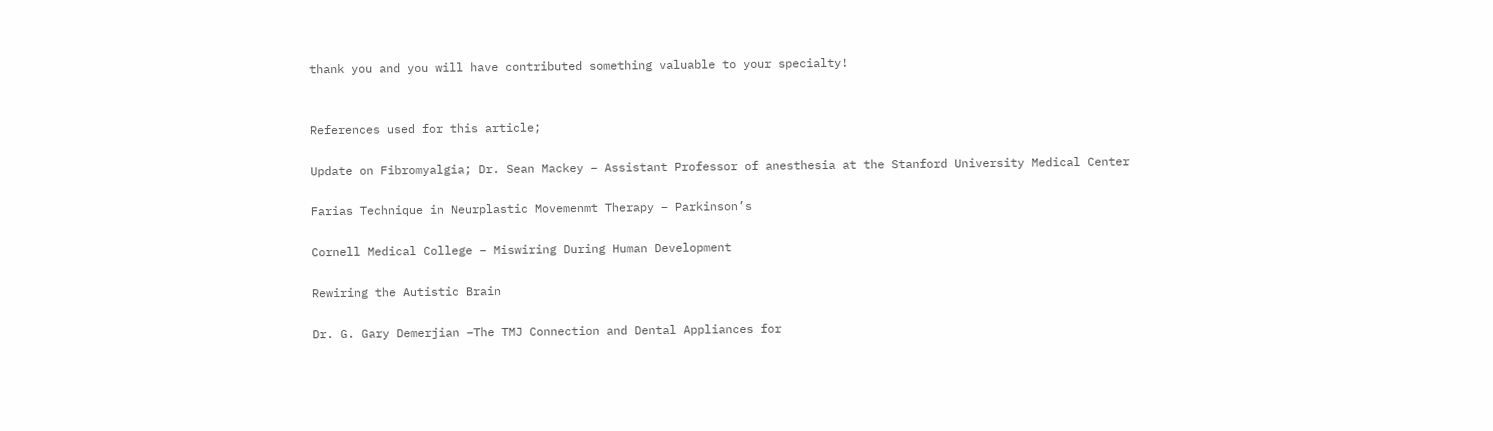thank you and you will have contributed something valuable to your specialty!


References used for this article;

Update on Fibromyalgia; Dr. Sean Mackey – Assistant Professor of anesthesia at the Stanford University Medical Center

Farias Technique in Neurplastic Movemenmt Therapy – Parkinson’s

Cornell Medical College – Miswiring During Human Development

Rewiring the Autistic Brain

Dr. G. Gary Demerjian –The TMJ Connection and Dental Appliances for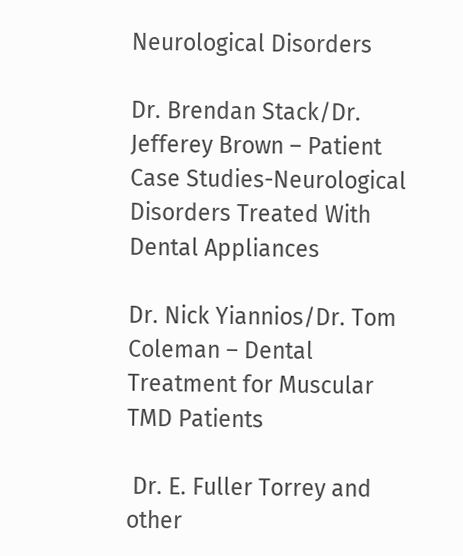Neurological Disorders

Dr. Brendan Stack/Dr. Jefferey Brown – Patient Case Studies-Neurological Disorders Treated With Dental Appliances

Dr. Nick Yiannios/Dr. Tom Coleman – Dental Treatment for Muscular TMD Patients

 Dr. E. Fuller Torrey and other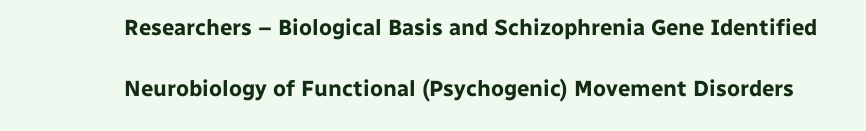Researchers – Biological Basis and Schizophrenia Gene Identified

Neurobiology of Functional (Psychogenic) Movement Disorders